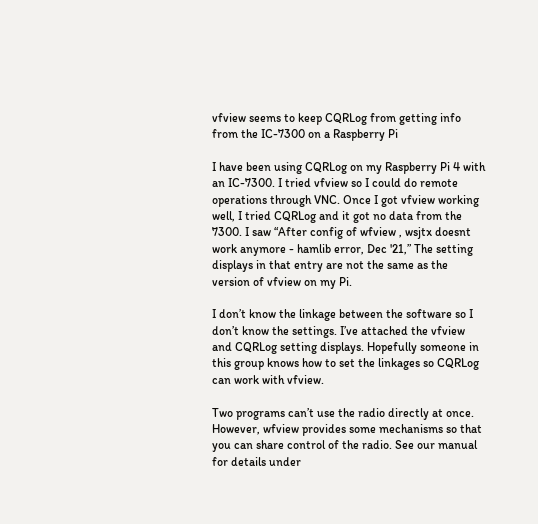vfview seems to keep CQRLog from getting info from the IC-7300 on a Raspberry Pi

I have been using CQRLog on my Raspberry Pi 4 with an IC-7300. I tried vfview so I could do remote operations through VNC. Once I got vfview working well, I tried CQRLog and it got no data from the 7300. I saw “After config of wfview , wsjtx doesnt work anymore - hamlib error, Dec '21,” The setting displays in that entry are not the same as the version of vfview on my Pi.

I don’t know the linkage between the software so I don’t know the settings. I’ve attached the vfview and CQRLog setting displays. Hopefully someone in this group knows how to set the linkages so CQRLog can work with vfview.

Two programs can’t use the radio directly at once. However, wfview provides some mechanisms so that you can share control of the radio. See our manual for details under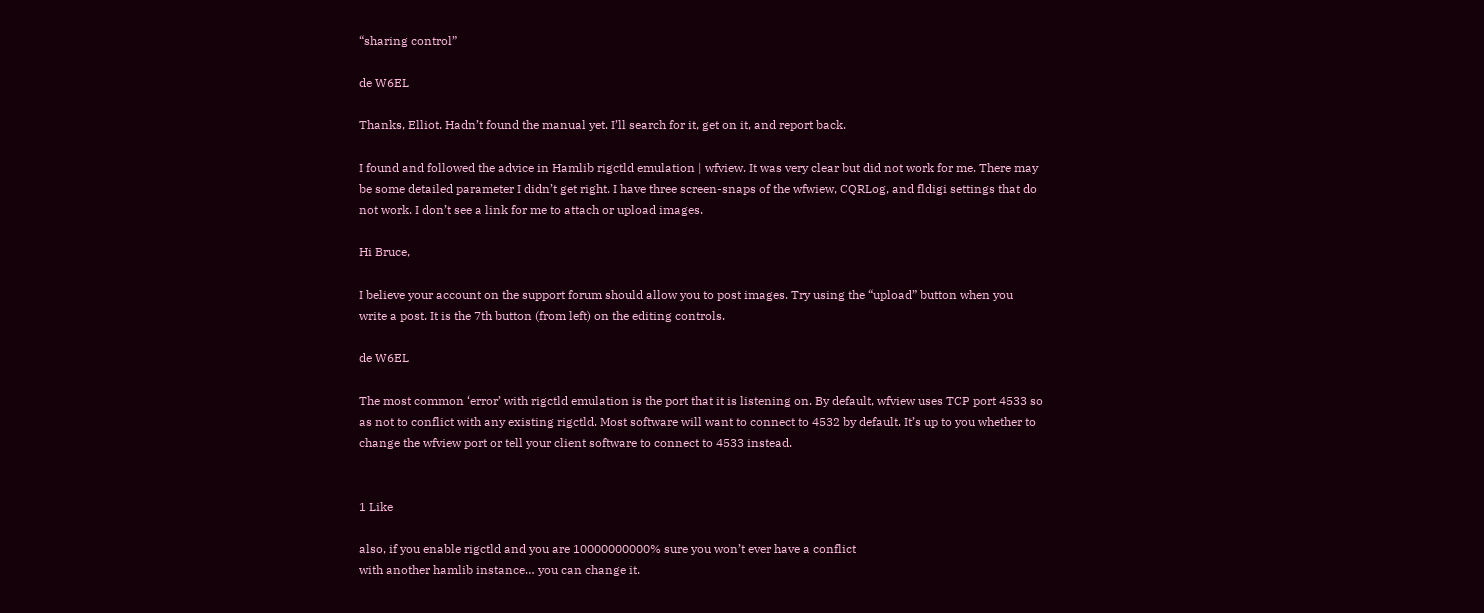“sharing control”

de W6EL

Thanks, Elliot. Hadn’t found the manual yet. I’ll search for it, get on it, and report back.

I found and followed the advice in Hamlib rigctld emulation | wfview. It was very clear but did not work for me. There may be some detailed parameter I didn’t get right. I have three screen-snaps of the wfwiew, CQRLog, and fldigi settings that do not work. I don’t see a link for me to attach or upload images.

Hi Bruce,

I believe your account on the support forum should allow you to post images. Try using the “upload” button when you write a post. It is the 7th button (from left) on the editing controls.

de W6EL

The most common ‘error’ with rigctld emulation is the port that it is listening on. By default, wfview uses TCP port 4533 so as not to conflict with any existing rigctld. Most software will want to connect to 4532 by default. It’s up to you whether to change the wfview port or tell your client software to connect to 4533 instead.


1 Like

also, if you enable rigctld and you are 10000000000% sure you won’t ever have a conflict
with another hamlib instance… you can change it.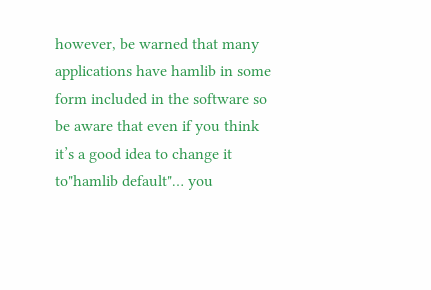however, be warned that many applications have hamlib in some form included in the software so be aware that even if you think it’s a good idea to change it to"hamlib default"… you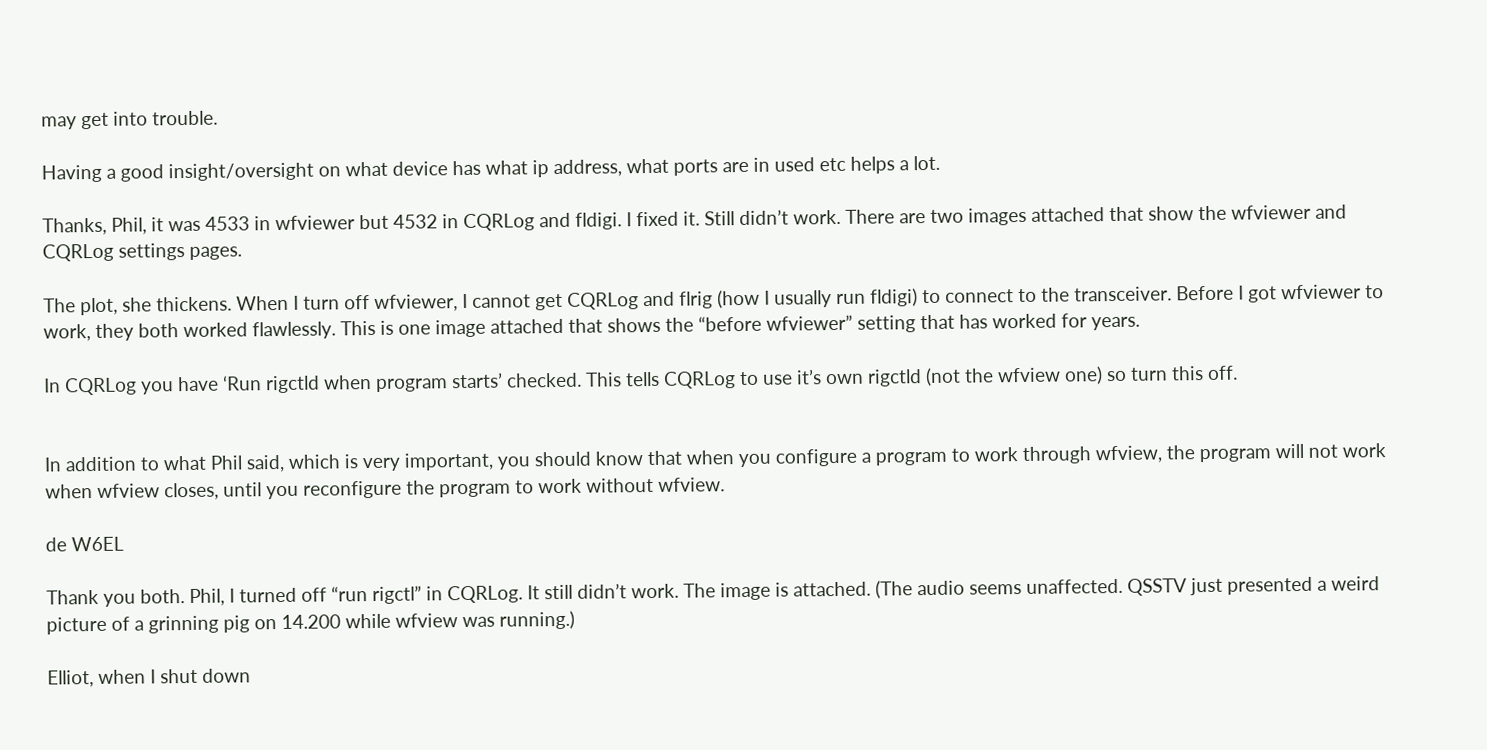may get into trouble.

Having a good insight/oversight on what device has what ip address, what ports are in used etc helps a lot.

Thanks, Phil, it was 4533 in wfviewer but 4532 in CQRLog and fldigi. I fixed it. Still didn’t work. There are two images attached that show the wfviewer and CQRLog settings pages.

The plot, she thickens. When I turn off wfviewer, I cannot get CQRLog and flrig (how I usually run fldigi) to connect to the transceiver. Before I got wfviewer to work, they both worked flawlessly. This is one image attached that shows the “before wfviewer” setting that has worked for years.

In CQRLog you have ‘Run rigctld when program starts’ checked. This tells CQRLog to use it’s own rigctld (not the wfview one) so turn this off.


In addition to what Phil said, which is very important, you should know that when you configure a program to work through wfview, the program will not work when wfview closes, until you reconfigure the program to work without wfview.

de W6EL

Thank you both. Phil, I turned off “run rigctl” in CQRLog. It still didn’t work. The image is attached. (The audio seems unaffected. QSSTV just presented a weird picture of a grinning pig on 14.200 while wfview was running.)

Elliot, when I shut down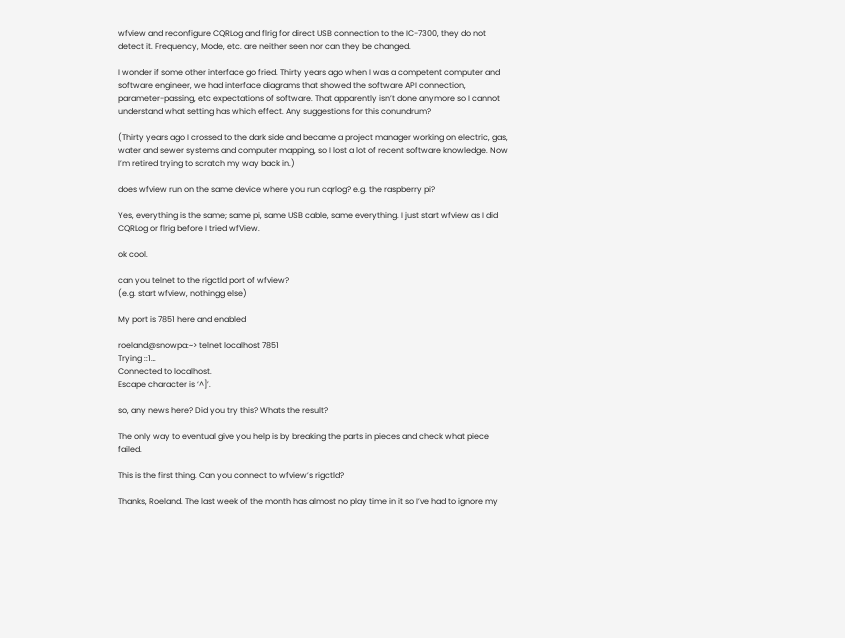wfview and reconfigure CQRLog and flrig for direct USB connection to the IC-7300, they do not detect it. Frequency, Mode, etc. are neither seen nor can they be changed.

I wonder if some other interface go fried. Thirty years ago when I was a competent computer and software engineer, we had interface diagrams that showed the software API connection, parameter-passing, etc expectations of software. That apparently isn’t done anymore so I cannot understand what setting has which effect. Any suggestions for this conundrum?

(Thirty years ago I crossed to the dark side and became a project manager working on electric, gas, water and sewer systems and computer mapping, so I lost a lot of recent software knowledge. Now I’m retired trying to scratch my way back in.)

does wfview run on the same device where you run cqrlog? e.g. the raspberry pi?

Yes, everything is the same; same pi, same USB cable, same everything. I just start wfview as I did CQRLog or flrig before I tried wfView.

ok cool.

can you telnet to the rigctld port of wfview?
(e.g. start wfview, nothingg else)

My port is 7851 here and enabled

roeland@snowpa:~> telnet localhost 7851
Trying ::1…
Connected to localhost.
Escape character is ‘^]’.

so, any news here? Did you try this? Whats the result?

The only way to eventual give you help is by breaking the parts in pieces and check what piece failed.

This is the first thing. Can you connect to wfview’s rigctld?

Thanks, Roeland. The last week of the month has almost no play time in it so I’ve had to ignore my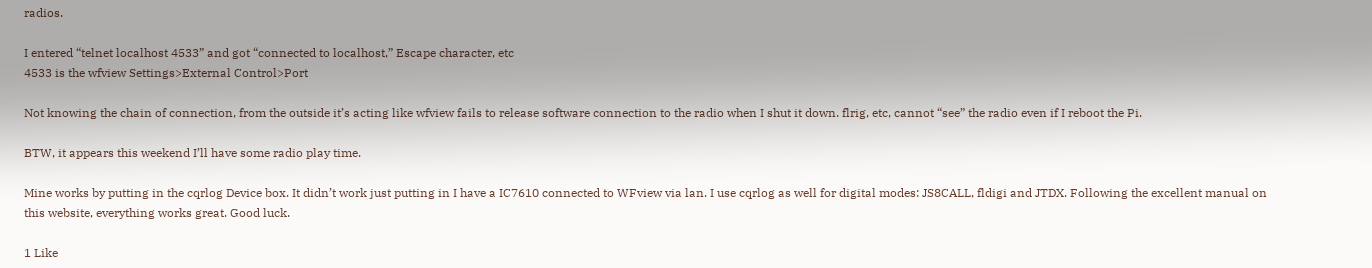radios.

I entered “telnet localhost 4533” and got “connected to localhost,” Escape character, etc
4533 is the wfview Settings>External Control>Port

Not knowing the chain of connection, from the outside it’s acting like wfview fails to release software connection to the radio when I shut it down. flrig, etc, cannot “see” the radio even if I reboot the Pi.

BTW, it appears this weekend I’ll have some radio play time.

Mine works by putting in the cqrlog Device box. It didn’t work just putting in I have a IC7610 connected to WFview via lan. I use cqrlog as well for digital modes: JS8CALL, fldigi and JTDX. Following the excellent manual on this website, everything works great. Good luck.

1 Like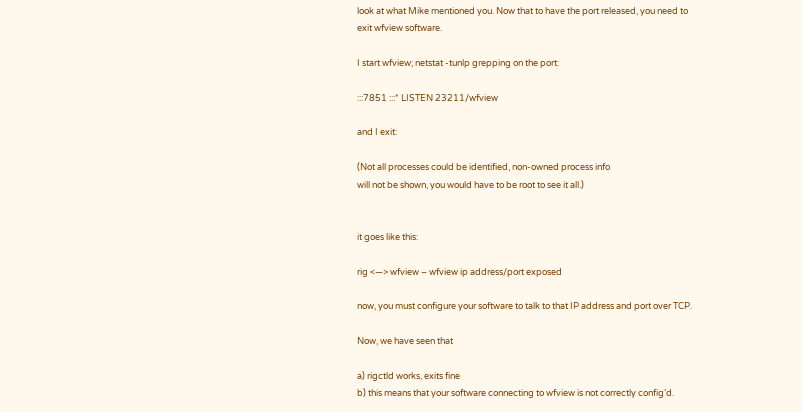look at what Mike mentioned you. Now that to have the port released, you need to exit wfview software.

I start wfview; netstat -tunlp grepping on the port:

:::7851 :::* LISTEN 23211/wfview

and I exit:

(Not all processes could be identified, non-owned process info
will not be shown, you would have to be root to see it all.)


it goes like this:

rig <—> wfview – wfview ip address/port exposed

now, you must configure your software to talk to that IP address and port over TCP.

Now, we have seen that

a) rigctld works, exits fine
b) this means that your software connecting to wfview is not correctly config’d.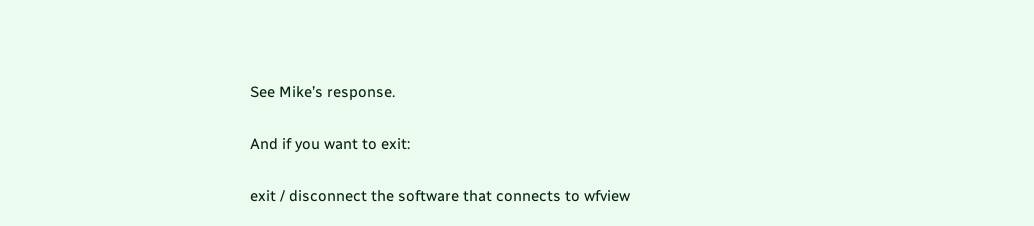See Mike’s response.

And if you want to exit:

exit / disconnect the software that connects to wfview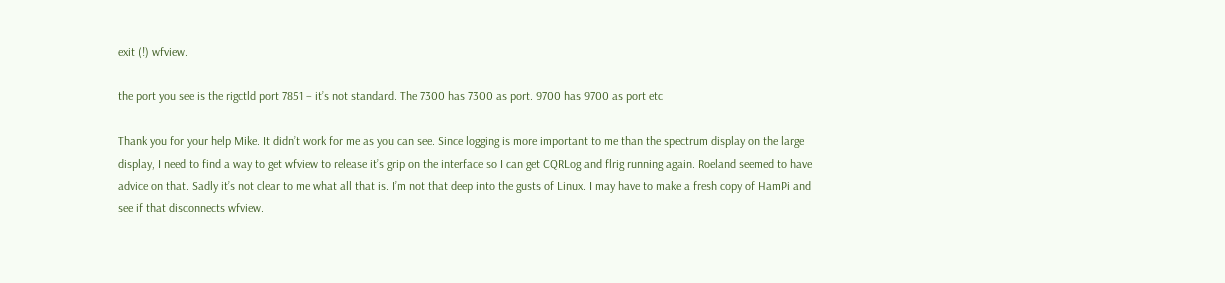exit (!) wfview.

the port you see is the rigctld port 7851 – it’s not standard. The 7300 has 7300 as port. 9700 has 9700 as port etc

Thank you for your help Mike. It didn’t work for me as you can see. Since logging is more important to me than the spectrum display on the large display, I need to find a way to get wfview to release it’s grip on the interface so I can get CQRLog and flrig running again. Roeland seemed to have advice on that. Sadly it’s not clear to me what all that is. I’m not that deep into the gusts of Linux. I may have to make a fresh copy of HamPi and see if that disconnects wfview.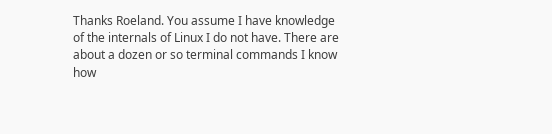Thanks Roeland. You assume I have knowledge of the internals of Linux I do not have. There are about a dozen or so terminal commands I know how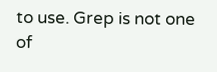to use. Grep is not one of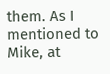them. As I mentioned to Mike, at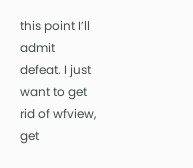this point I’ll admit defeat. I just want to get rid of wfview, get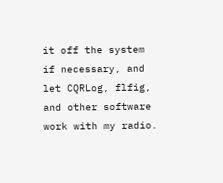it off the system if necessary, and let CQRLog, flfig, and other software work with my radio.